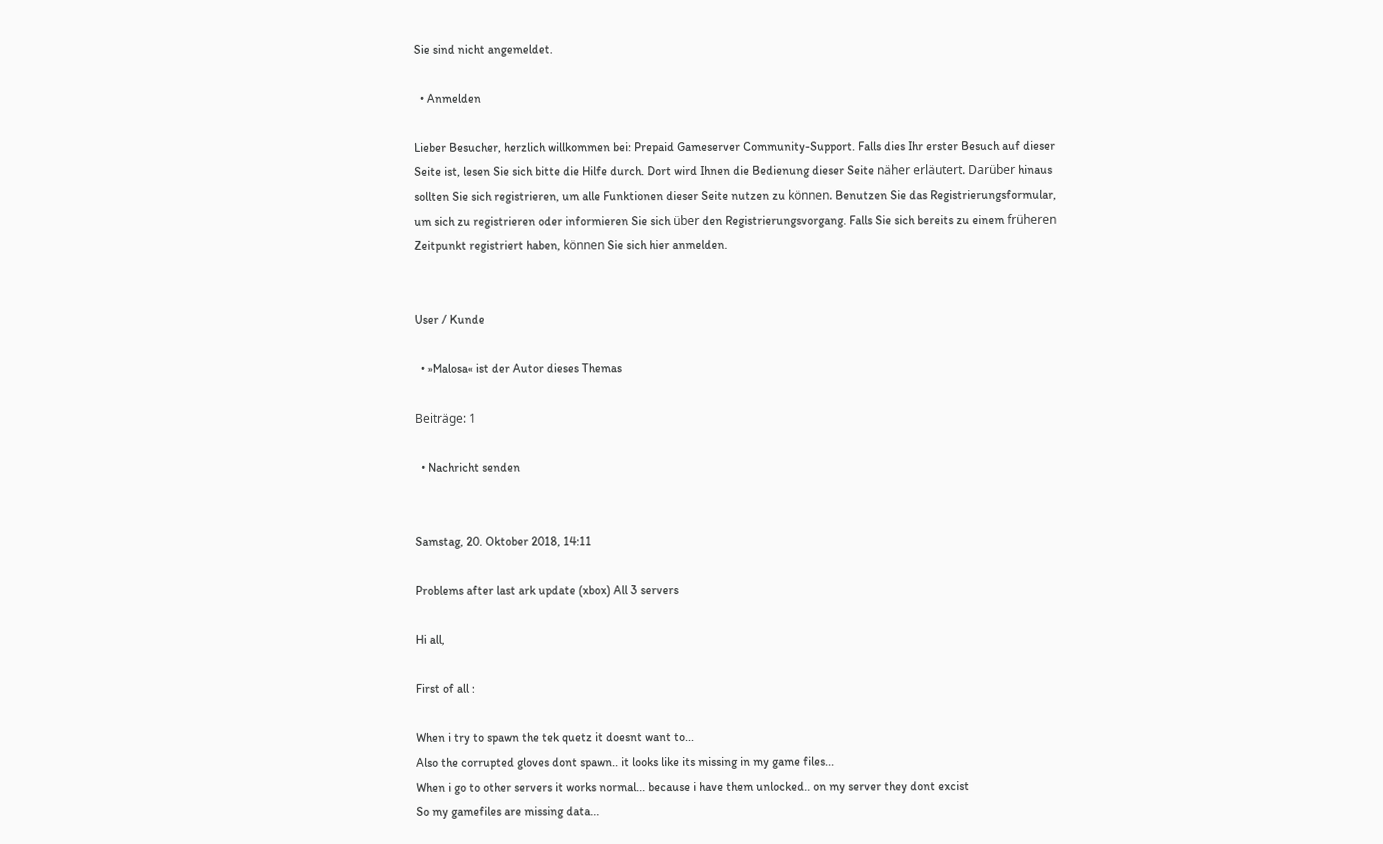Sie sind nicht angemeldet.

  • Anmelden

Lieber Besucher, herzlich willkommen bei: Prepaid Gameserver Community-Support. Falls dies Ihr erster Besuch auf dieser Seite ist, lesen Sie sich bitte die Hilfe durch. Dort wird Ihnen die Bedienung dieser Seite näher erläutert. Darüber hinaus sollten Sie sich registrieren, um alle Funktionen dieser Seite nutzen zu können. Benutzen Sie das Registrierungsformular, um sich zu registrieren oder informieren Sie sich über den Registrierungsvorgang. Falls Sie sich bereits zu einem früheren Zeitpunkt registriert haben, können Sie sich hier anmelden.


User / Kunde

  • »Malosa« ist der Autor dieses Themas

Beiträge: 1

  • Nachricht senden


Samstag, 20. Oktober 2018, 14:11

Problems after last ark update (xbox) All 3 servers

Hi all,

First of all :

When i try to spawn the tek quetz it doesnt want to...
Also the corrupted gloves dont spawn.. it looks like its missing in my game files...
When i go to other servers it works normal... because i have them unlocked.. on my server they dont excist
So my gamefiles are missing data...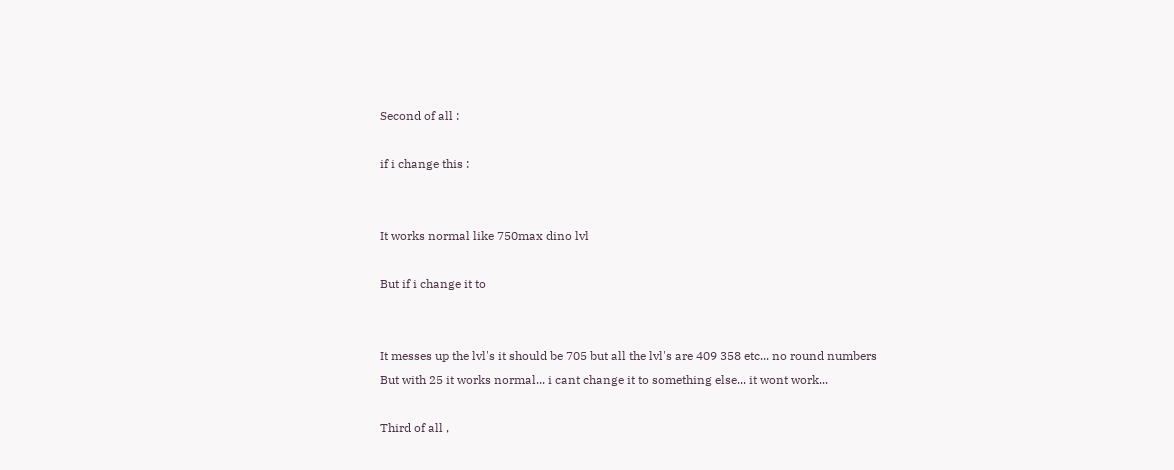Second of all :

if i change this :


It works normal like 750max dino lvl

But if i change it to


It messes up the lvl's it should be 705 but all the lvl's are 409 358 etc... no round numbers
But with 25 it works normal... i cant change it to something else... it wont work...

Third of all ,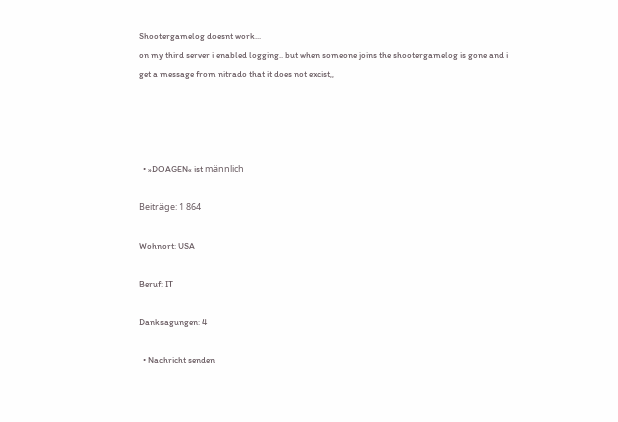Shootergamelog doesnt work...
on my third server i enabled logging.. but when someone joins the shootergamelog is gone and i get a message from nitrado that it does not excist,,




  • »DOAGEN« ist männlich

Beiträge: 1 864

Wohnort: USA

Beruf: IT

Danksagungen: 4

  • Nachricht senden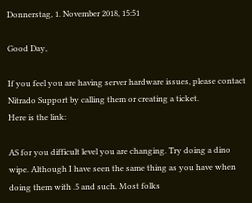Donnerstag, 1. November 2018, 15:51

Good Day,

If you feel you are having server hardware issues, please contact Nitrado Support by calling them or creating a ticket.
Here is the link:

AS for you difficult level you are changing. Try doing a dino wipe. Although I have seen the same thing as you have when doing them with .5 and such. Most folks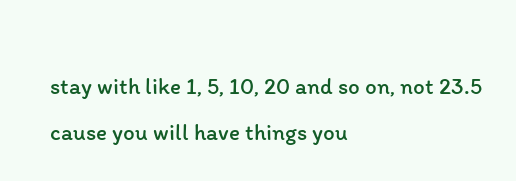stay with like 1, 5, 10, 20 and so on, not 23.5 cause you will have things you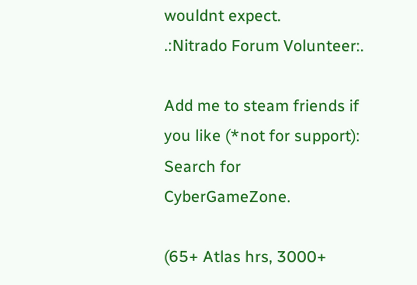wouldnt expect.
.:Nitrado Forum Volunteer:.

Add me to steam friends if you like (*not for support): Search for CyberGameZone.

(65+ Atlas hrs, 3000+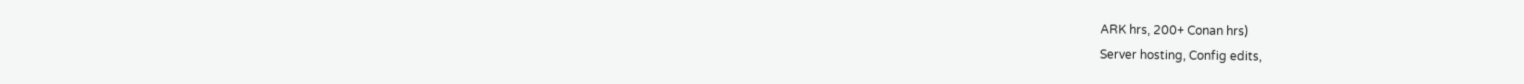ARK hrs, 200+ Conan hrs)
Server hosting, Config edits,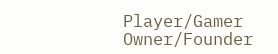Player/Gamer
Owner/Founder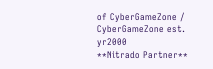of CyberGameZone /
CyberGameZone est. yr2000
**Nitrado Partner**